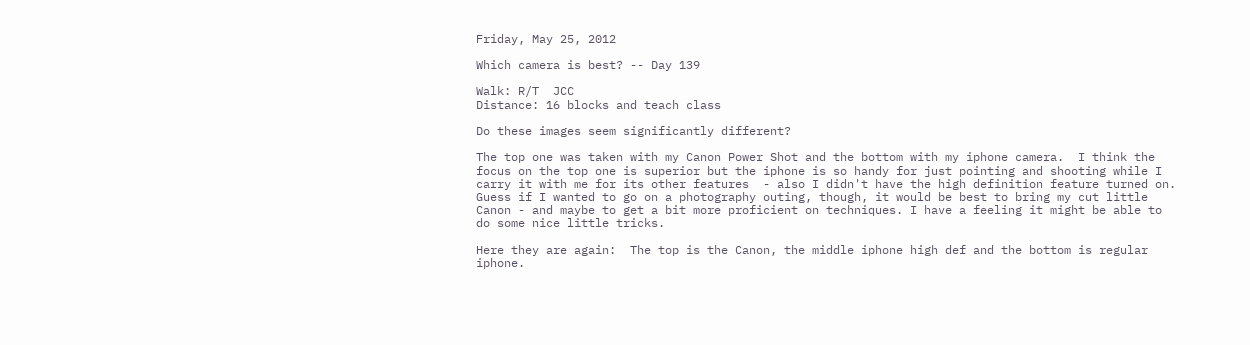Friday, May 25, 2012

Which camera is best? -- Day 139

Walk: R/T  JCC
Distance: 16 blocks and teach class

Do these images seem significantly different?

The top one was taken with my Canon Power Shot and the bottom with my iphone camera.  I think the focus on the top one is superior but the iphone is so handy for just pointing and shooting while I carry it with me for its other features  - also I didn't have the high definition feature turned on.  Guess if I wanted to go on a photography outing, though, it would be best to bring my cut little Canon - and maybe to get a bit more proficient on techniques. I have a feeling it might be able to  do some nice little tricks.

Here they are again:  The top is the Canon, the middle iphone high def and the bottom is regular iphone.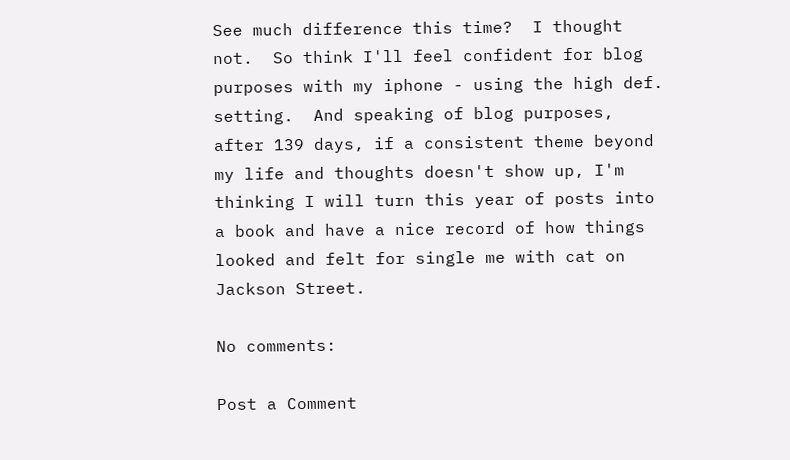See much difference this time?  I thought not.  So think I'll feel confident for blog purposes with my iphone - using the high def. setting.  And speaking of blog purposes, after 139 days, if a consistent theme beyond my life and thoughts doesn't show up, I'm thinking I will turn this year of posts into a book and have a nice record of how things looked and felt for single me with cat on Jackson Street.

No comments:

Post a Comment